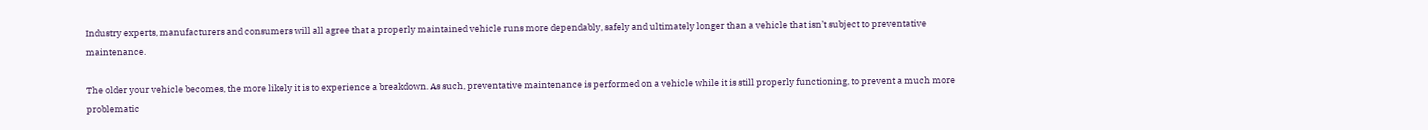Industry experts, manufacturers and consumers will all agree that a properly maintained vehicle runs more dependably, safely and ultimately longer than a vehicle that isn’t subject to preventative maintenance.

The older your vehicle becomes, the more likely it is to experience a breakdown. As such, preventative maintenance is performed on a vehicle while it is still properly functioning, to prevent a much more problematic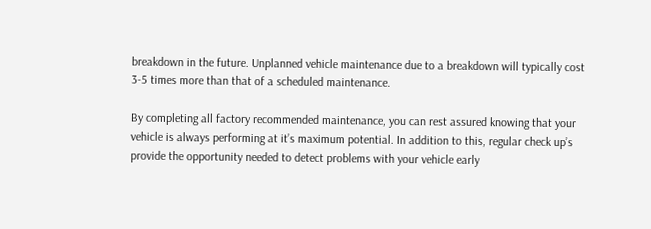breakdown in the future. Unplanned vehicle maintenance due to a breakdown will typically cost 3-5 times more than that of a scheduled maintenance.

By completing all factory recommended maintenance, you can rest assured knowing that your vehicle is always performing at it’s maximum potential. In addition to this, regular check up’s provide the opportunity needed to detect problems with your vehicle early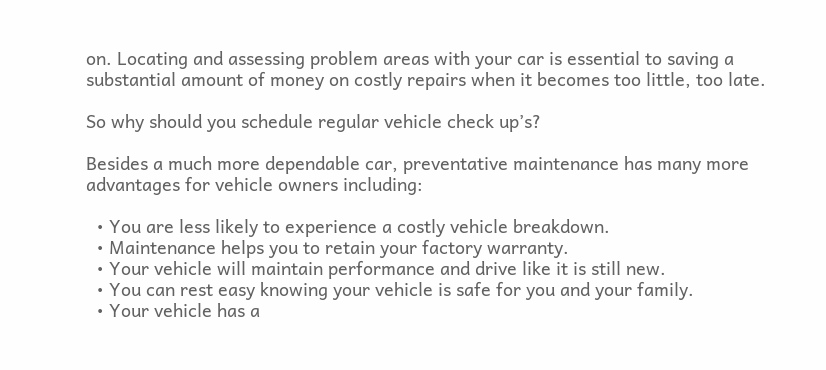on. Locating and assessing problem areas with your car is essential to saving a substantial amount of money on costly repairs when it becomes too little, too late.

So why should you schedule regular vehicle check up’s?

Besides a much more dependable car, preventative maintenance has many more advantages for vehicle owners including:

  • You are less likely to experience a costly vehicle breakdown.
  • Maintenance helps you to retain your factory warranty.
  • Your vehicle will maintain performance and drive like it is still new.
  • You can rest easy knowing your vehicle is safe for you and your family.
  • Your vehicle has a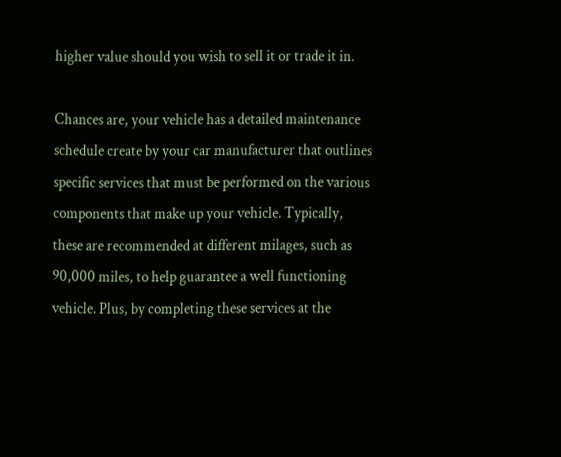higher value should you wish to sell it or trade it in.

Chances are, your vehicle has a detailed maintenance schedule create by your car manufacturer that outlines specific services that must be performed on the various components that make up your vehicle. Typically, these are recommended at different milages, such as 90,000 miles, to help guarantee a well functioning vehicle. Plus, by completing these services at the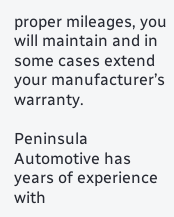proper mileages, you will maintain and in some cases extend your manufacturer’s warranty.

Peninsula Automotive has years of experience with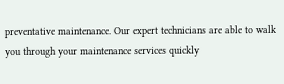preventative maintenance. Our expert technicians are able to walk you through your maintenance services quickly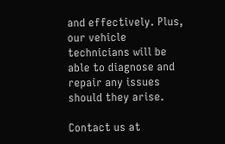and effectively. Plus, our vehicle technicians will be able to diagnose and repair any issues should they arise.

Contact us at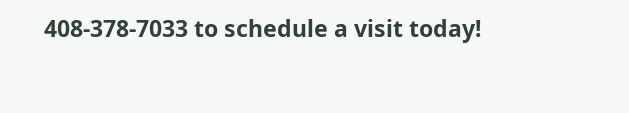408-378-7033 to schedule a visit today!